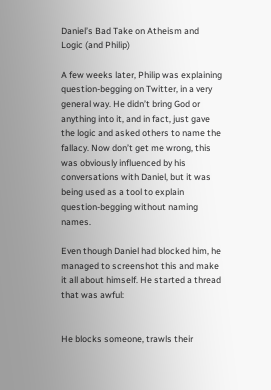Daniel’s Bad Take on Atheism and Logic (and Philip)

A few weeks later, Philip was explaining question-begging on Twitter, in a very general way. He didn’t bring God or anything into it, and in fact, just gave the logic and asked others to name the fallacy. Now don’t get me wrong, this was obviously influenced by his conversations with Daniel, but it was being used as a tool to explain question-begging without naming names.

Even though Daniel had blocked him, he managed to screenshot this and make it all about himself. He started a thread that was awful:


He blocks someone, trawls their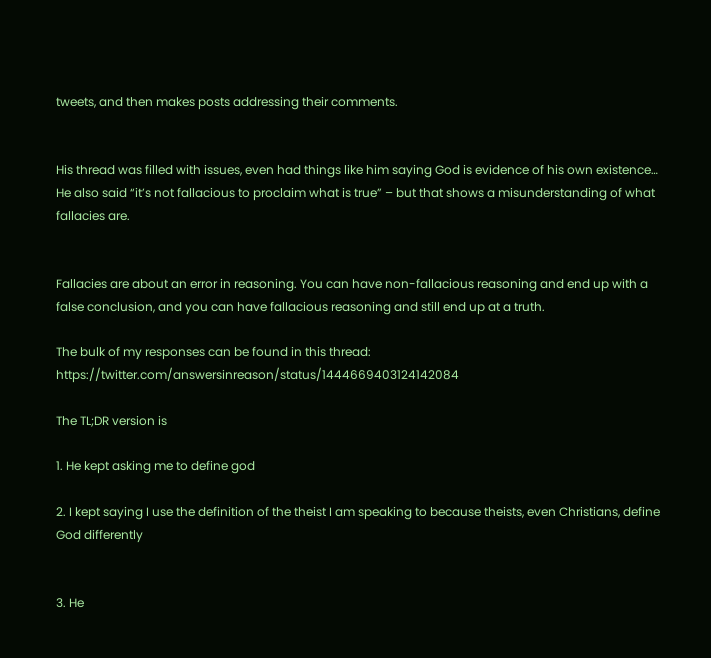tweets, and then makes posts addressing their comments.


His thread was filled with issues, even had things like him saying God is evidence of his own existence…
He also said “it’s not fallacious to proclaim what is true” – but that shows a misunderstanding of what fallacies are.


Fallacies are about an error in reasoning. You can have non-fallacious reasoning and end up with a false conclusion, and you can have fallacious reasoning and still end up at a truth.

The bulk of my responses can be found in this thread: https://twitter.com/answersinreason/status/1444669403124142084

The TL;DR version is

1. He kept asking me to define god

2. I kept saying I use the definition of the theist I am speaking to because theists, even Christians, define God differently


3. He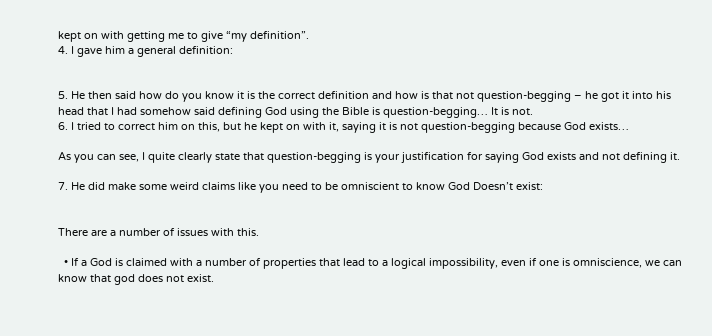kept on with getting me to give “my definition”.
4. I gave him a general definition:


5. He then said how do you know it is the correct definition and how is that not question-begging – he got it into his head that I had somehow said defining God using the Bible is question-begging… It is not.
6. I tried to correct him on this, but he kept on with it, saying it is not question-begging because God exists…

As you can see, I quite clearly state that question-begging is your justification for saying God exists and not defining it.

7. He did make some weird claims like you need to be omniscient to know God Doesn’t exist:


There are a number of issues with this.

  • If a God is claimed with a number of properties that lead to a logical impossibility, even if one is omniscience, we can know that god does not exist.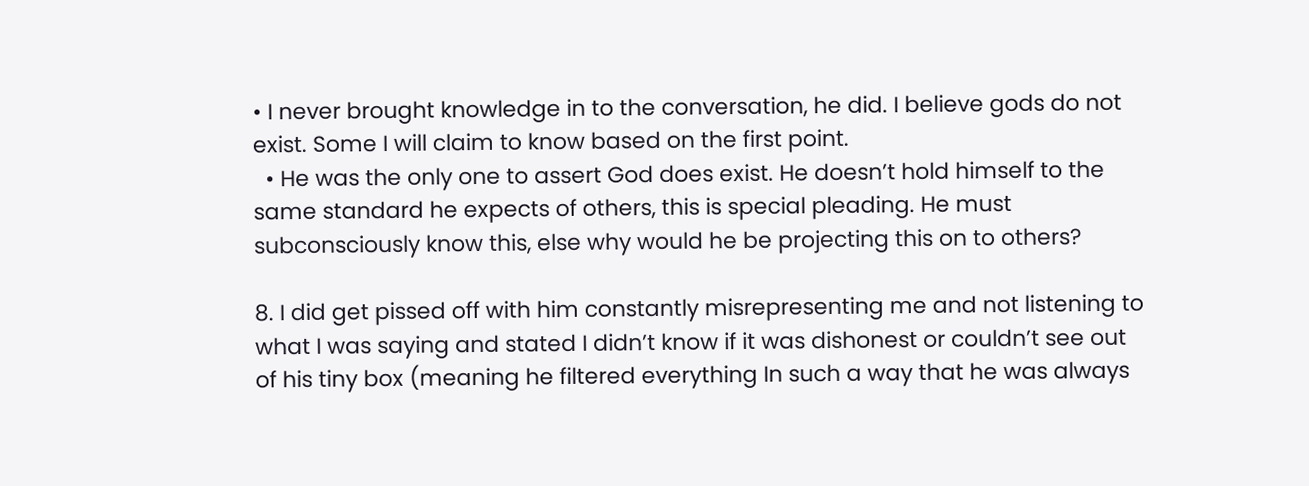• I never brought knowledge in to the conversation, he did. I believe gods do not exist. Some I will claim to know based on the first point.
  • He was the only one to assert God does exist. He doesn’t hold himself to the same standard he expects of others, this is special pleading. He must subconsciously know this, else why would he be projecting this on to others?

8. I did get pissed off with him constantly misrepresenting me and not listening to what I was saying and stated I didn’t know if it was dishonest or couldn’t see out of his tiny box (meaning he filtered everything In such a way that he was always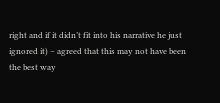right and if it didn’t fit into his narrative he just ignored it) – agreed that this may not have been the best way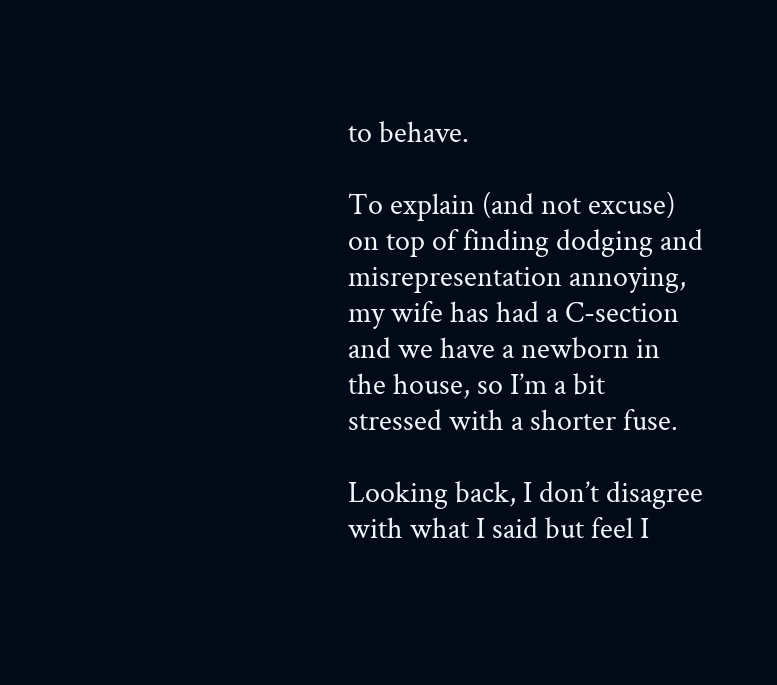to behave.

To explain (and not excuse) on top of finding dodging and misrepresentation annoying, my wife has had a C-section and we have a newborn in the house, so I’m a bit stressed with a shorter fuse.

Looking back, I don’t disagree with what I said but feel I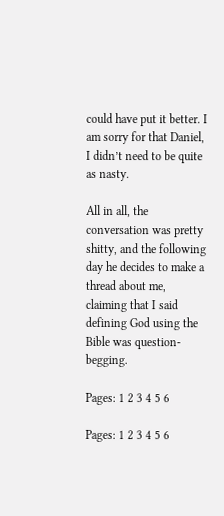could have put it better. I am sorry for that Daniel, I didn’t need to be quite as nasty.

All in all, the conversation was pretty shitty, and the following day he decides to make a thread about me, claiming that I said defining God using the Bible was question-begging.

Pages: 1 2 3 4 5 6

Pages: 1 2 3 4 5 6